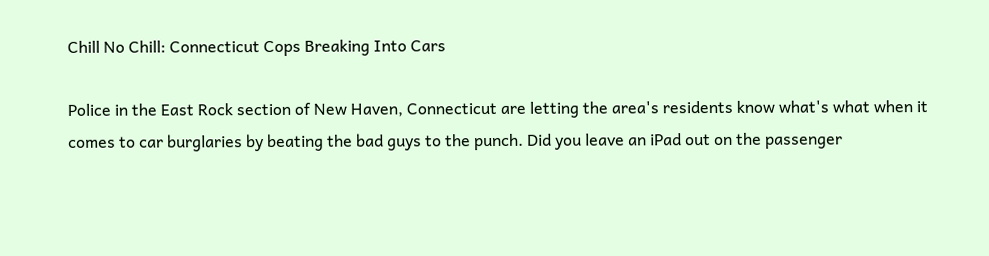Chill No Chill: Connecticut Cops Breaking Into Cars

Police in the East Rock section of New Haven, Connecticut are letting the area's residents know what's what when it comes to car burglaries by beating the bad guys to the punch. Did you leave an iPad out on the passenger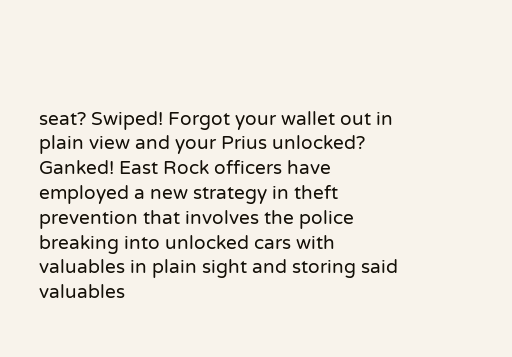seat? Swiped! Forgot your wallet out in plain view and your Prius unlocked? Ganked! East Rock officers have employed a new strategy in theft prevention that involves the police breaking into unlocked cars with valuables in plain sight and storing said valuables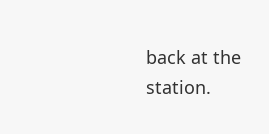back at the station.